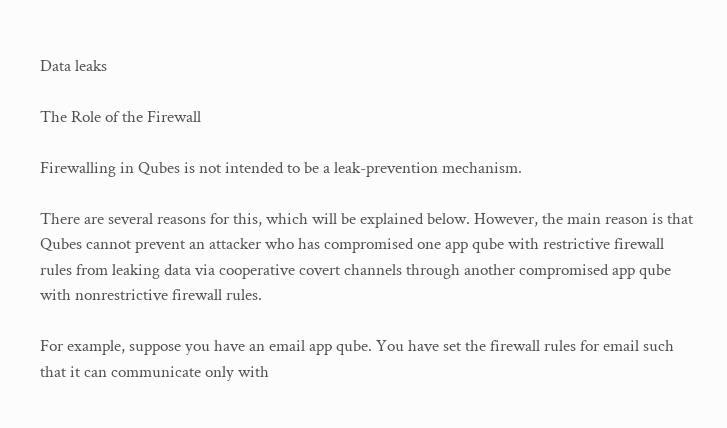Data leaks

The Role of the Firewall

Firewalling in Qubes is not intended to be a leak-prevention mechanism.

There are several reasons for this, which will be explained below. However, the main reason is that Qubes cannot prevent an attacker who has compromised one app qube with restrictive firewall rules from leaking data via cooperative covert channels through another compromised app qube with nonrestrictive firewall rules.

For example, suppose you have an email app qube. You have set the firewall rules for email such that it can communicate only with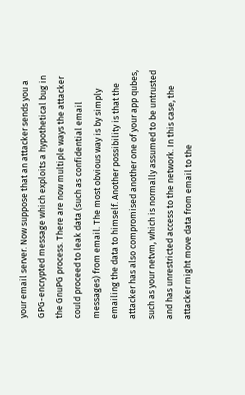your email server. Now suppose that an attacker sends you a GPG-encrypted message which exploits a hypothetical bug in the GnuPG process. There are now multiple ways the attacker could proceed to leak data (such as confidential email messages) from email. The most obvious way is by simply emailing the data to himself. Another possibility is that the attacker has also compromised another one of your app qubes, such as your netvm, which is normally assumed to be untrusted and has unrestricted access to the network. In this case, the attacker might move data from email to the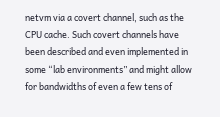netvm via a covert channel, such as the CPU cache. Such covert channels have been described and even implemented in some “lab environments” and might allow for bandwidths of even a few tens of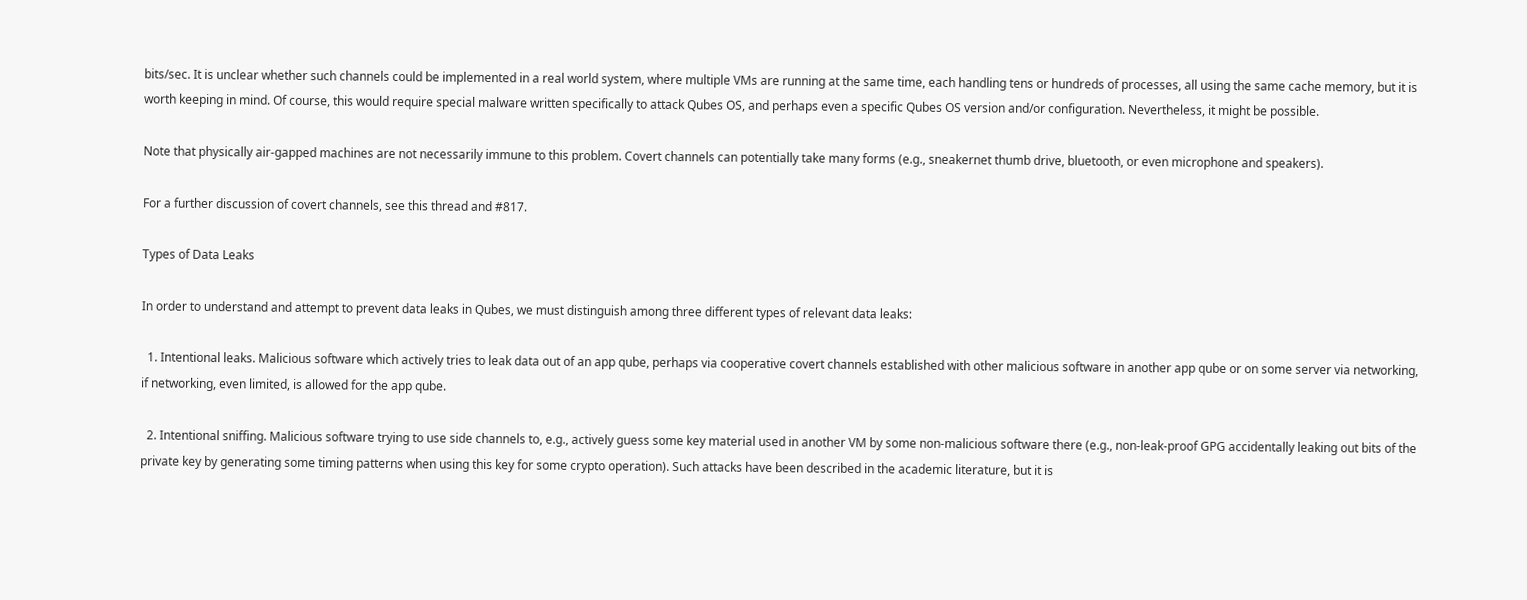bits/sec. It is unclear whether such channels could be implemented in a real world system, where multiple VMs are running at the same time, each handling tens or hundreds of processes, all using the same cache memory, but it is worth keeping in mind. Of course, this would require special malware written specifically to attack Qubes OS, and perhaps even a specific Qubes OS version and/or configuration. Nevertheless, it might be possible.

Note that physically air-gapped machines are not necessarily immune to this problem. Covert channels can potentially take many forms (e.g., sneakernet thumb drive, bluetooth, or even microphone and speakers).

For a further discussion of covert channels, see this thread and #817.

Types of Data Leaks

In order to understand and attempt to prevent data leaks in Qubes, we must distinguish among three different types of relevant data leaks:

  1. Intentional leaks. Malicious software which actively tries to leak data out of an app qube, perhaps via cooperative covert channels established with other malicious software in another app qube or on some server via networking, if networking, even limited, is allowed for the app qube.

  2. Intentional sniffing. Malicious software trying to use side channels to, e.g., actively guess some key material used in another VM by some non-malicious software there (e.g., non-leak-proof GPG accidentally leaking out bits of the private key by generating some timing patterns when using this key for some crypto operation). Such attacks have been described in the academic literature, but it is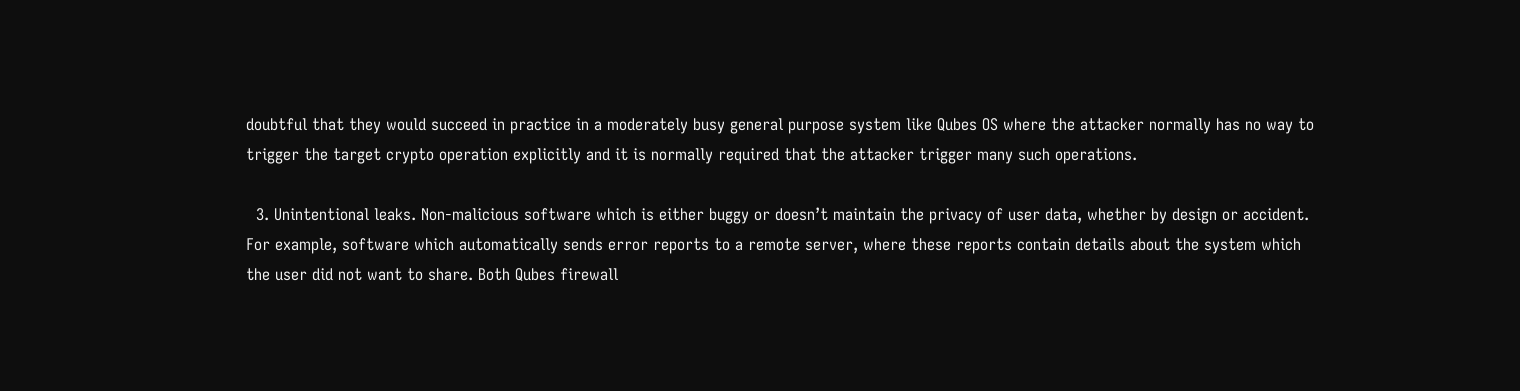doubtful that they would succeed in practice in a moderately busy general purpose system like Qubes OS where the attacker normally has no way to trigger the target crypto operation explicitly and it is normally required that the attacker trigger many such operations.

  3. Unintentional leaks. Non-malicious software which is either buggy or doesn’t maintain the privacy of user data, whether by design or accident. For example, software which automatically sends error reports to a remote server, where these reports contain details about the system which the user did not want to share. Both Qubes firewall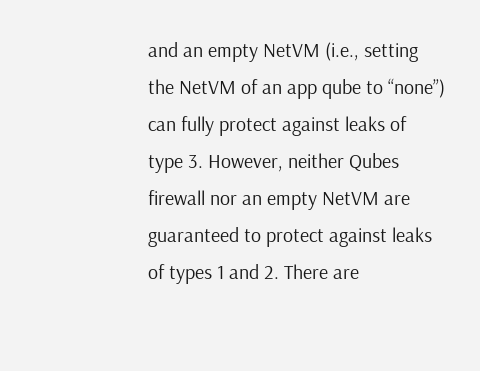and an empty NetVM (i.e., setting the NetVM of an app qube to “none”) can fully protect against leaks of type 3. However, neither Qubes firewall nor an empty NetVM are guaranteed to protect against leaks of types 1 and 2. There are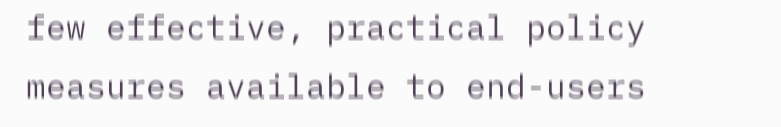few effective, practical policy measures available to end-users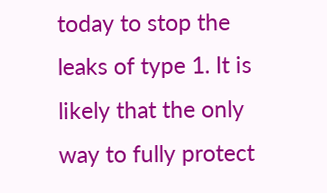today to stop the leaks of type 1. It is likely that the only way to fully protect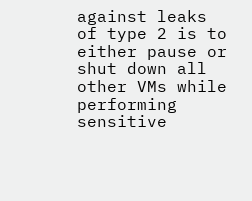against leaks of type 2 is to either pause or shut down all other VMs while performing sensitive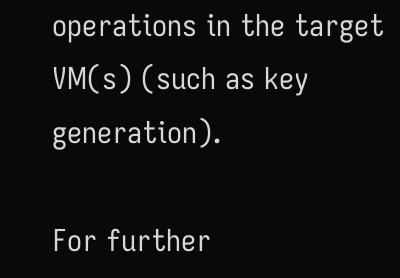operations in the target VM(s) (such as key generation).

For further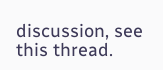discussion, see this thread.